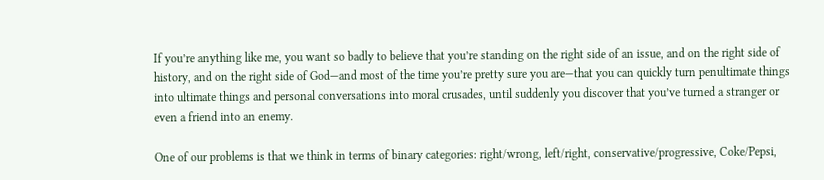If you’re anything like me, you want so badly to believe that you’re standing on the right side of an issue, and on the right side of history, and on the right side of God—and most of the time you’re pretty sure you are—that you can quickly turn penultimate things into ultimate things and personal conversations into moral crusades, until suddenly you discover that you’ve turned a stranger or even a friend into an enemy.

One of our problems is that we think in terms of binary categories: right/wrong, left/right, conservative/progressive, Coke/Pepsi,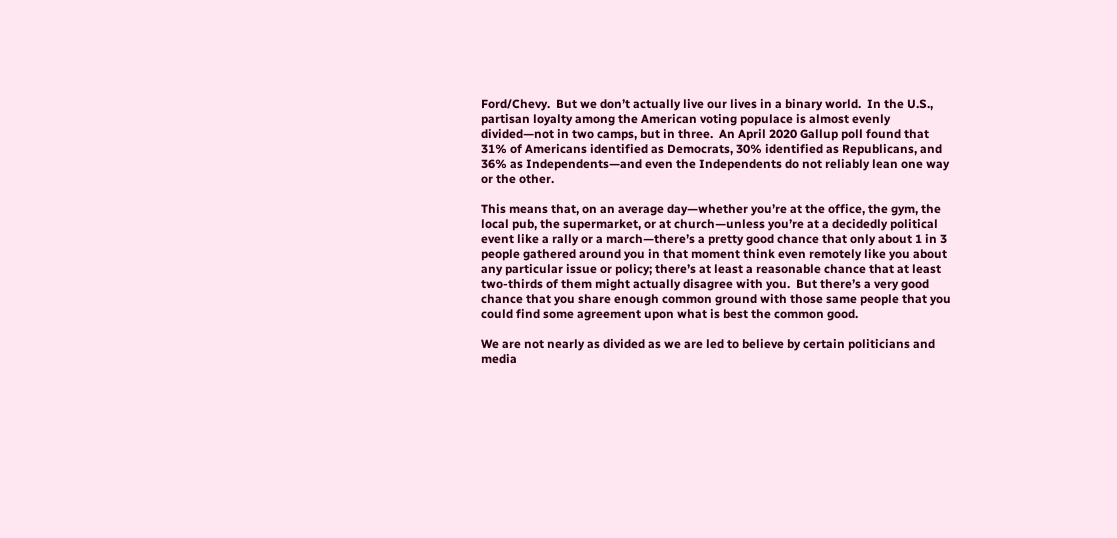Ford/Chevy.  But we don’t actually live our lives in a binary world.  In the U.S., partisan loyalty among the American voting populace is almost evenly divided—not in two camps, but in three.  An April 2020 Gallup poll found that 31% of Americans identified as Democrats, 30% identified as Republicans, and 36% as Independents—and even the Independents do not reliably lean one way or the other.

This means that, on an average day—whether you’re at the office, the gym, the local pub, the supermarket, or at church—unless you’re at a decidedly political event like a rally or a march—there’s a pretty good chance that only about 1 in 3 people gathered around you in that moment think even remotely like you about any particular issue or policy; there’s at least a reasonable chance that at least two-thirds of them might actually disagree with you.  But there’s a very good chance that you share enough common ground with those same people that you could find some agreement upon what is best the common good.

We are not nearly as divided as we are led to believe by certain politicians and media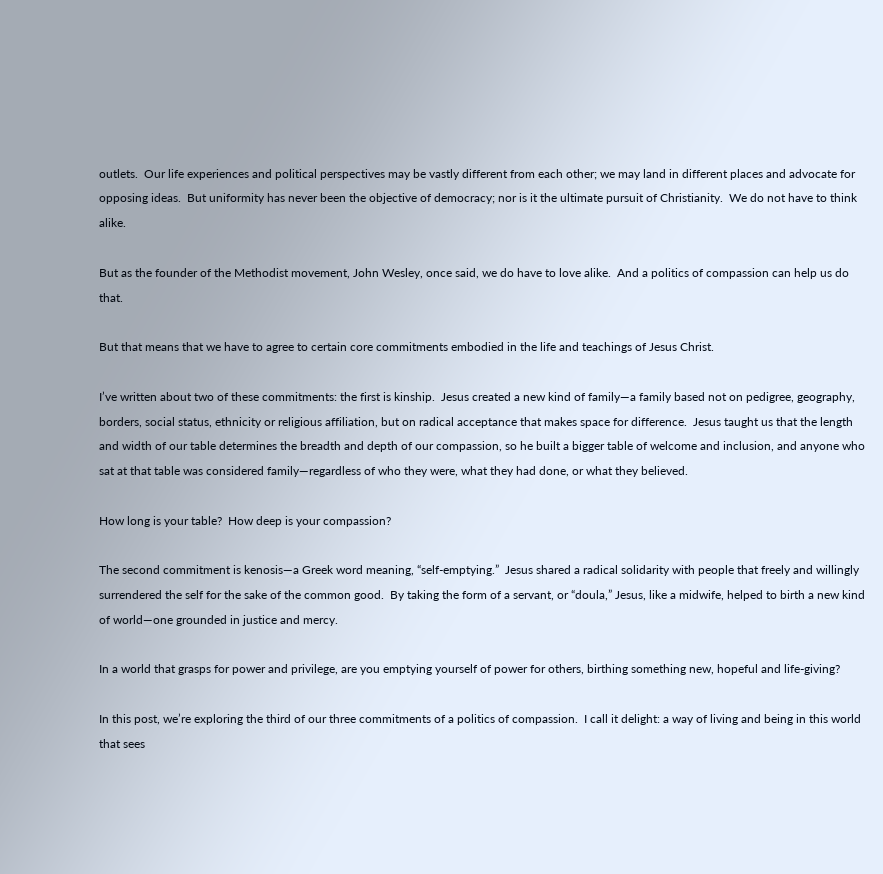outlets.  Our life experiences and political perspectives may be vastly different from each other; we may land in different places and advocate for opposing ideas.  But uniformity has never been the objective of democracy; nor is it the ultimate pursuit of Christianity.  We do not have to think alike.

But as the founder of the Methodist movement, John Wesley, once said, we do have to love alike.  And a politics of compassion can help us do that.

But that means that we have to agree to certain core commitments embodied in the life and teachings of Jesus Christ.

I’ve written about two of these commitments: the first is kinship.  Jesus created a new kind of family—a family based not on pedigree, geography, borders, social status, ethnicity or religious affiliation, but on radical acceptance that makes space for difference.  Jesus taught us that the length and width of our table determines the breadth and depth of our compassion, so he built a bigger table of welcome and inclusion, and anyone who sat at that table was considered family—regardless of who they were, what they had done, or what they believed.

How long is your table?  How deep is your compassion?

The second commitment is kenosis—a Greek word meaning, “self-emptying.”  Jesus shared a radical solidarity with people that freely and willingly surrendered the self for the sake of the common good.  By taking the form of a servant, or “doula,” Jesus, like a midwife, helped to birth a new kind of world—one grounded in justice and mercy.

In a world that grasps for power and privilege, are you emptying yourself of power for others, birthing something new, hopeful and life-giving?

In this post, we’re exploring the third of our three commitments of a politics of compassion.  I call it delight: a way of living and being in this world that sees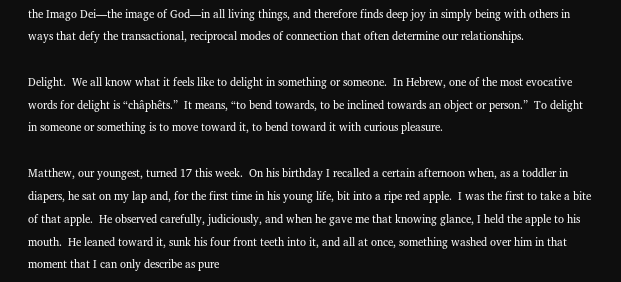the Imago Dei—the image of God—in all living things, and therefore finds deep joy in simply being with others in ways that defy the transactional, reciprocal modes of connection that often determine our relationships.

Delight.  We all know what it feels like to delight in something or someone.  In Hebrew, one of the most evocative words for delight is “châphêts.”  It means, “to bend towards, to be inclined towards an object or person.”  To delight in someone or something is to move toward it, to bend toward it with curious pleasure.

Matthew, our youngest, turned 17 this week.  On his birthday I recalled a certain afternoon when, as a toddler in diapers, he sat on my lap and, for the first time in his young life, bit into a ripe red apple.  I was the first to take a bite of that apple.  He observed carefully, judiciously, and when he gave me that knowing glance, I held the apple to his mouth.  He leaned toward it, sunk his four front teeth into it, and all at once, something washed over him in that moment that I can only describe as pure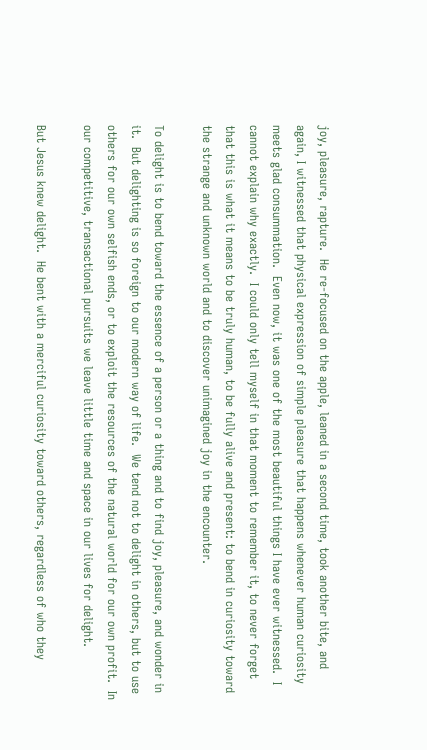joy, pleasure, rapture.  He re-focused on the apple, leaned in a second time, took another bite, and again, I witnessed that physical expression of simple pleasure that happens whenever human curiosity meets glad consummation.  Even now, it was one of the most beautiful things I have ever witnessed.  I cannot explain why exactly.  I could only tell myself in that moment to remember it, to never forget that this is what it means to be truly human, to be fully alive and present: to bend in curiosity toward the strange and unknown world and to discover unimagined joy in the encounter.

To delight is to bend toward the essence of a person or a thing and to find joy, pleasure, and wonder in it.  But delighting is so foreign to our modern way of life.  We tend not to delight in others, but to use others for our own selfish ends, or to exploit the resources of the natural world for our own profit.  In our competitive, transactional pursuits we leave little time and space in our lives for delight.

But Jesus knew delight.  He bent with a merciful curiosity toward others, regardless of who they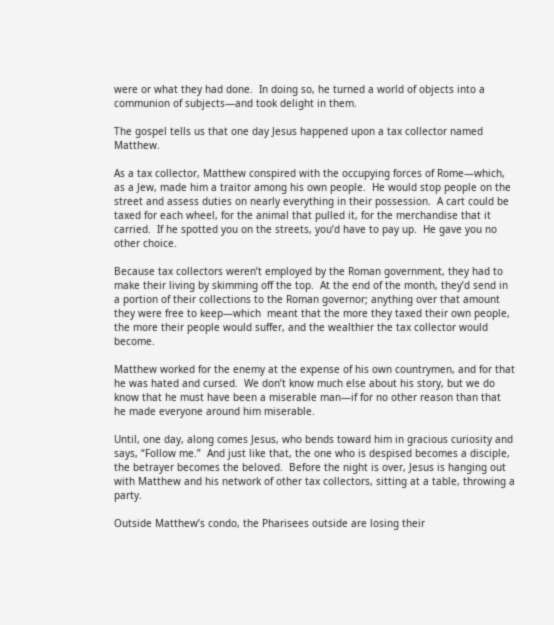were or what they had done.  In doing so, he turned a world of objects into a communion of subjects—and took delight in them.

The gospel tells us that one day Jesus happened upon a tax collector named Matthew.

As a tax collector, Matthew conspired with the occupying forces of Rome—which, as a Jew, made him a traitor among his own people.  He would stop people on the street and assess duties on nearly everything in their possession.  A cart could be taxed for each wheel, for the animal that pulled it, for the merchandise that it carried.  If he spotted you on the streets, you’d have to pay up.  He gave you no other choice.

Because tax collectors weren’t employed by the Roman government, they had to make their living by skimming off the top.  At the end of the month, they’d send in a portion of their collections to the Roman governor; anything over that amount they were free to keep—which  meant that the more they taxed their own people, the more their people would suffer, and the wealthier the tax collector would become.

Matthew worked for the enemy at the expense of his own countrymen, and for that he was hated and cursed.  We don’t know much else about his story, but we do know that he must have been a miserable man—if for no other reason than that he made everyone around him miserable.

Until, one day, along comes Jesus, who bends toward him in gracious curiosity and says, “Follow me.”  And just like that, the one who is despised becomes a disciple, the betrayer becomes the beloved.  Before the night is over, Jesus is hanging out with Matthew and his network of other tax collectors, sitting at a table, throwing a party.

Outside Matthew’s condo, the Pharisees outside are losing their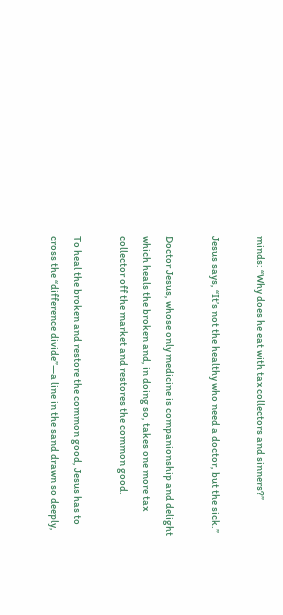minds: “Why does he eat with tax collectors and sinners?”

Jesus says, “It’s not the healthy who need a doctor, but the sick.”

Doctor Jesus, whose only medicine is companionship and delight which heals the broken and, in doing so, takes one more tax collector off the market and restores the common good.

To heal the broken and restore the common good, Jesus has to cross the “difference divide”—a line in the sand drawn so deeply,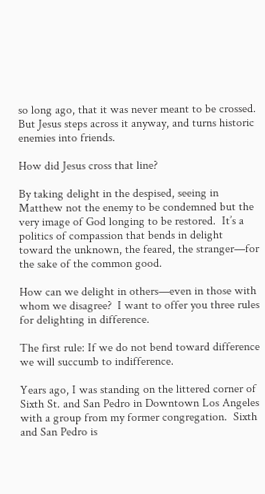so long ago, that it was never meant to be crossed.  But Jesus steps across it anyway, and turns historic enemies into friends.

How did Jesus cross that line?

By taking delight in the despised, seeing in Matthew not the enemy to be condemned but the very image of God longing to be restored.  It’s a politics of compassion that bends in delight toward the unknown, the feared, the stranger—for the sake of the common good.

How can we delight in others—even in those with whom we disagree?  I want to offer you three rules for delighting in difference.

The first rule: If we do not bend toward difference we will succumb to indifference.

Years ago, I was standing on the littered corner of Sixth St. and San Pedro in Downtown Los Angeles with a group from my former congregation.  Sixth and San Pedro is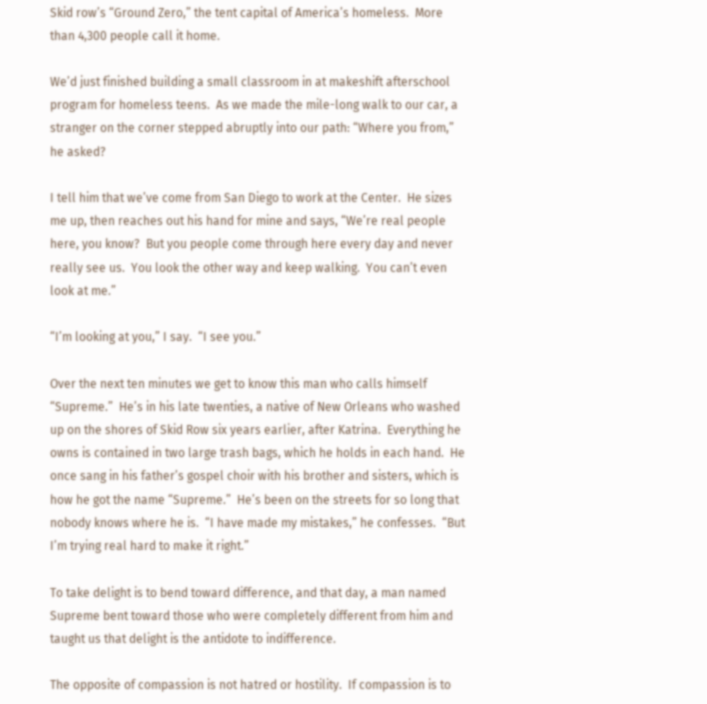Skid row’s “Ground Zero,” the tent capital of America’s homeless.  More than 4,300 people call it home.

We’d just finished building a small classroom in at makeshift afterschool program for homeless teens.  As we made the mile-long walk to our car, a stranger on the corner stepped abruptly into our path: “Where you from,” he asked?

I tell him that we’ve come from San Diego to work at the Center.  He sizes me up, then reaches out his hand for mine and says, “We’re real people here, you know?  But you people come through here every day and never really see us.  You look the other way and keep walking.  You can’t even look at me.”

“I’m looking at you,” I say.  “I see you.”

Over the next ten minutes we get to know this man who calls himself “Supreme.”  He’s in his late twenties, a native of New Orleans who washed up on the shores of Skid Row six years earlier, after Katrina.  Everything he owns is contained in two large trash bags, which he holds in each hand.  He once sang in his father’s gospel choir with his brother and sisters, which is how he got the name “Supreme.”  He’s been on the streets for so long that nobody knows where he is.  “I have made my mistakes,” he confesses.  “But I’m trying real hard to make it right.”

To take delight is to bend toward difference, and that day, a man named Supreme bent toward those who were completely different from him and taught us that delight is the antidote to indifference.

The opposite of compassion is not hatred or hostility.  If compassion is to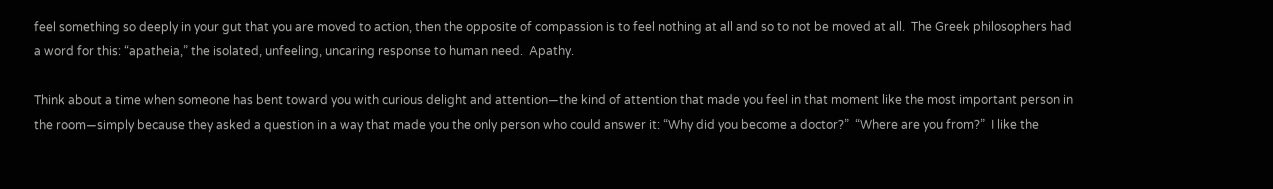feel something so deeply in your gut that you are moved to action, then the opposite of compassion is to feel nothing at all and so to not be moved at all.  The Greek philosophers had a word for this: “apatheia,” the isolated, unfeeling, uncaring response to human need.  Apathy.

Think about a time when someone has bent toward you with curious delight and attention—the kind of attention that made you feel in that moment like the most important person in the room—simply because they asked a question in a way that made you the only person who could answer it: “Why did you become a doctor?”  “Where are you from?”  I like the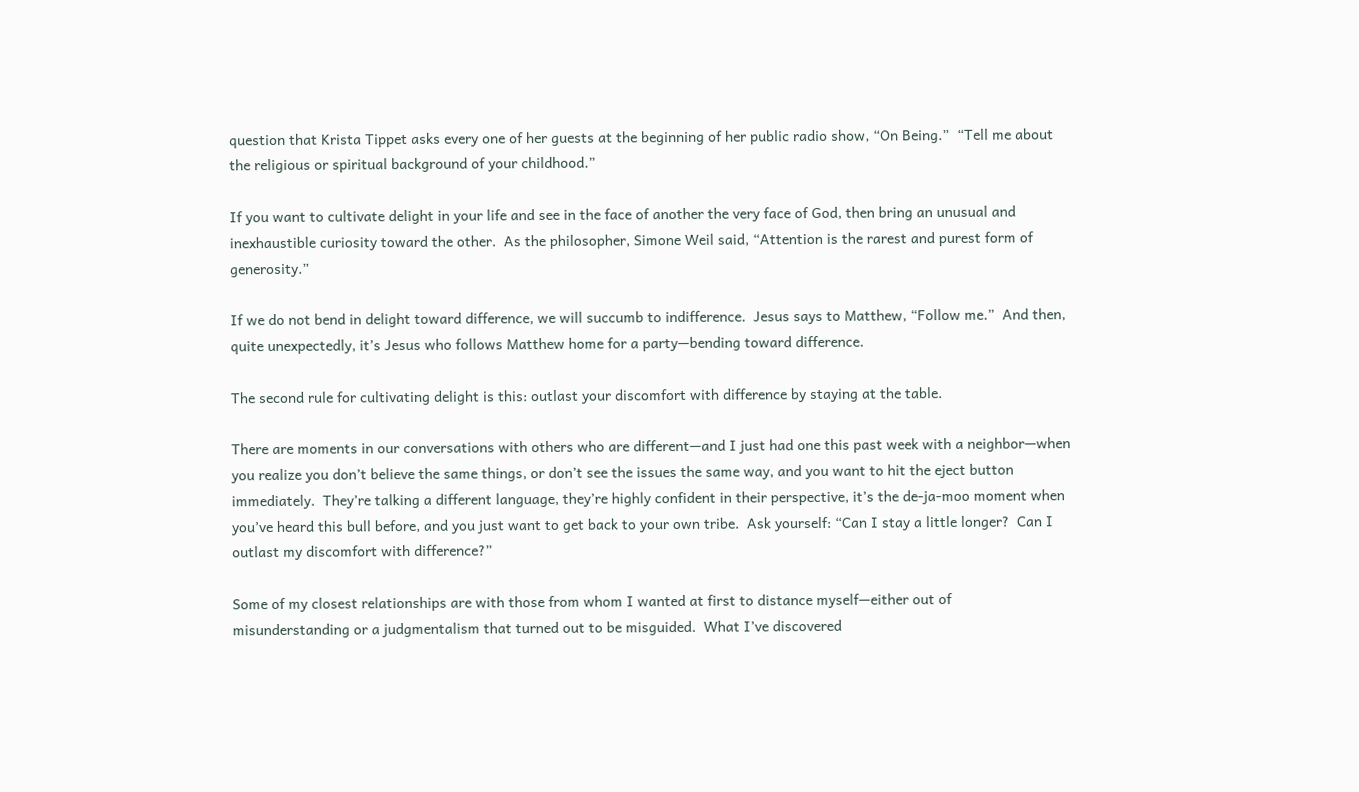question that Krista Tippet asks every one of her guests at the beginning of her public radio show, “On Being.”  “Tell me about the religious or spiritual background of your childhood.”

If you want to cultivate delight in your life and see in the face of another the very face of God, then bring an unusual and inexhaustible curiosity toward the other.  As the philosopher, Simone Weil said, “Attention is the rarest and purest form of generosity.”

If we do not bend in delight toward difference, we will succumb to indifference.  Jesus says to Matthew, “Follow me.”  And then, quite unexpectedly, it’s Jesus who follows Matthew home for a party—bending toward difference.

The second rule for cultivating delight is this: outlast your discomfort with difference by staying at the table.

There are moments in our conversations with others who are different—and I just had one this past week with a neighbor—when you realize you don’t believe the same things, or don’t see the issues the same way, and you want to hit the eject button immediately.  They’re talking a different language, they’re highly confident in their perspective, it’s the de-ja-moo moment when you’ve heard this bull before, and you just want to get back to your own tribe.  Ask yourself: “Can I stay a little longer?  Can I outlast my discomfort with difference?”

Some of my closest relationships are with those from whom I wanted at first to distance myself—either out of misunderstanding or a judgmentalism that turned out to be misguided.  What I’ve discovered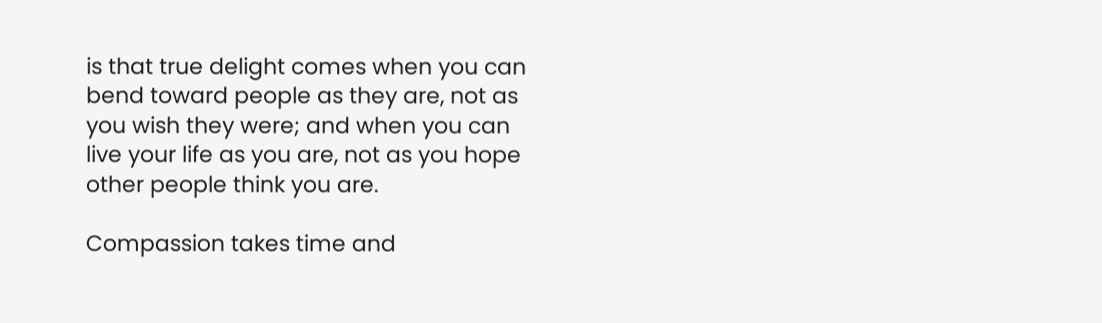is that true delight comes when you can bend toward people as they are, not as you wish they were; and when you can live your life as you are, not as you hope other people think you are.

Compassion takes time and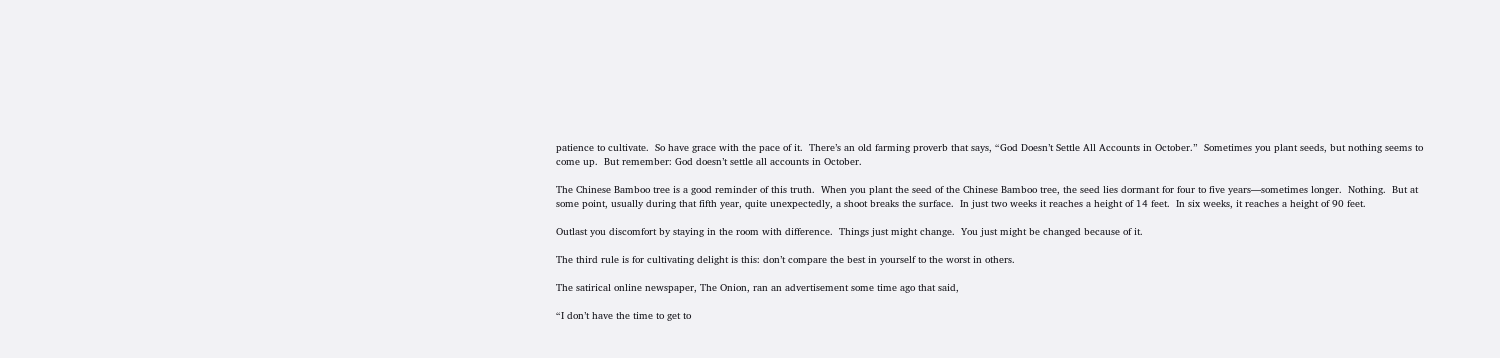patience to cultivate.  So have grace with the pace of it.  There’s an old farming proverb that says, “God Doesn’t Settle All Accounts in October.”  Sometimes you plant seeds, but nothing seems to come up.  But remember: God doesn’t settle all accounts in October.

The Chinese Bamboo tree is a good reminder of this truth.  When you plant the seed of the Chinese Bamboo tree, the seed lies dormant for four to five years—sometimes longer.  Nothing.  But at some point, usually during that fifth year, quite unexpectedly, a shoot breaks the surface.  In just two weeks it reaches a height of 14 feet.  In six weeks, it reaches a height of 90 feet.

Outlast you discomfort by staying in the room with difference.  Things just might change.  You just might be changed because of it.

The third rule is for cultivating delight is this: don’t compare the best in yourself to the worst in others.

The satirical online newspaper, The Onion, ran an advertisement some time ago that said,

“I don’t have the time to get to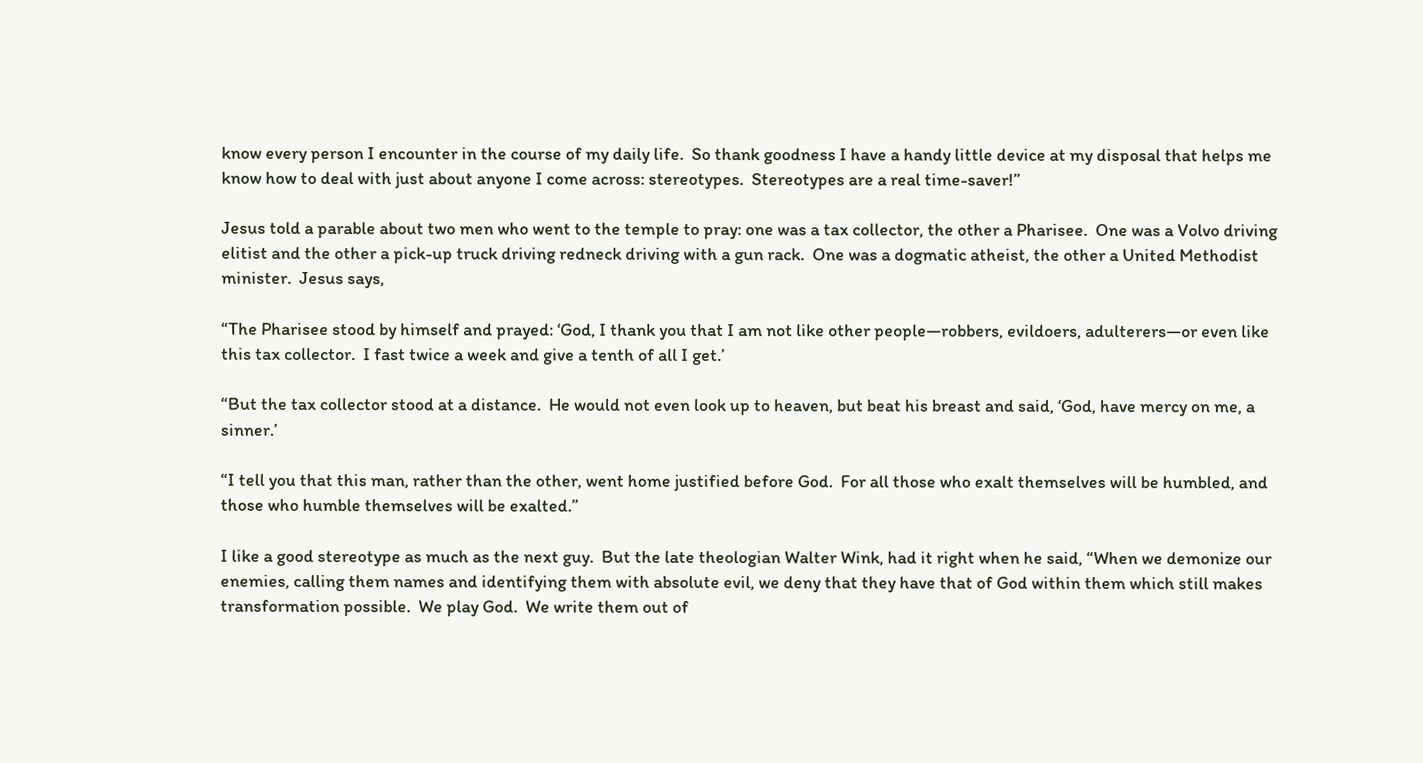know every person I encounter in the course of my daily life.  So thank goodness I have a handy little device at my disposal that helps me know how to deal with just about anyone I come across: stereotypes.  Stereotypes are a real time-saver!”

Jesus told a parable about two men who went to the temple to pray: one was a tax collector, the other a Pharisee.  One was a Volvo driving elitist and the other a pick-up truck driving redneck driving with a gun rack.  One was a dogmatic atheist, the other a United Methodist minister.  Jesus says,

“The Pharisee stood by himself and prayed: ‘God, I thank you that I am not like other people—robbers, evildoers, adulterers—or even like this tax collector.  I fast twice a week and give a tenth of all I get.’

“But the tax collector stood at a distance.  He would not even look up to heaven, but beat his breast and said, ‘God, have mercy on me, a sinner.’

“I tell you that this man, rather than the other, went home justified before God.  For all those who exalt themselves will be humbled, and those who humble themselves will be exalted.”

I like a good stereotype as much as the next guy.  But the late theologian Walter Wink, had it right when he said, “When we demonize our enemies, calling them names and identifying them with absolute evil, we deny that they have that of God within them which still makes transformation possible.  We play God.  We write them out of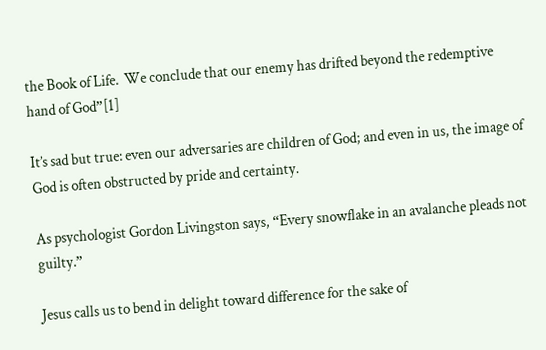the Book of Life.  We conclude that our enemy has drifted beyond the redemptive hand of God”[1]

It’s sad but true: even our adversaries are children of God; and even in us, the image of God is often obstructed by pride and certainty.

As psychologist Gordon Livingston says, “Every snowflake in an avalanche pleads not guilty.”

Jesus calls us to bend in delight toward difference for the sake of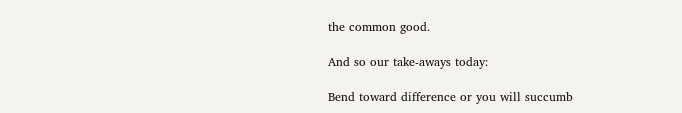the common good.

And so our take-aways today:

Bend toward difference or you will succumb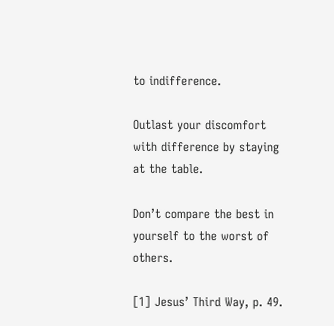to indifference.

Outlast your discomfort with difference by staying at the table.

Don’t compare the best in yourself to the worst of others.

[1] Jesus’ Third Way, p. 49.